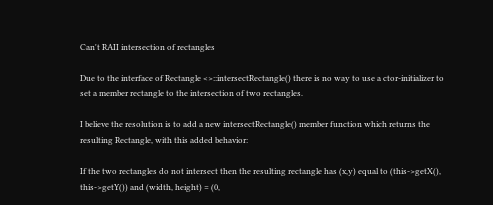Can't RAII intersection of rectangles

Due to the interface of Rectangle <>::intersectRectangle() there is no way to use a ctor-initializer to set a member rectangle to the intersection of two rectangles.

I believe the resolution is to add a new intersectRectangle() member function which returns the resulting Rectangle, with this added behavior:

If the two rectangles do not intersect then the resulting rectangle has (x,y) equal to (this->getX(), this->getY()) and (width, height) = (0,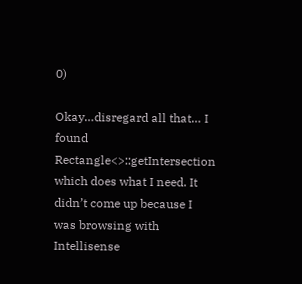0)

Okay…disregard all that… I found Rectangle<>::getIntersection which does what I need. It didn’t come up because I was browsing with Intellisense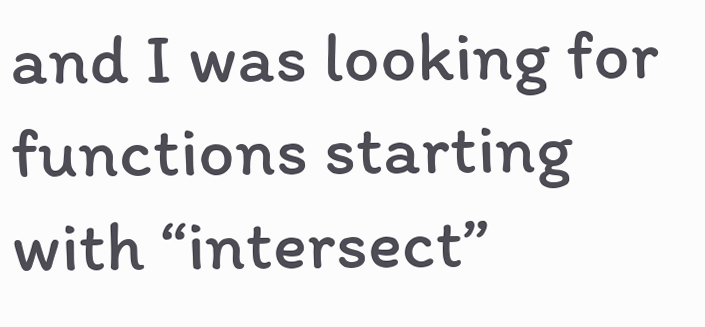and I was looking for functions starting with “intersect”